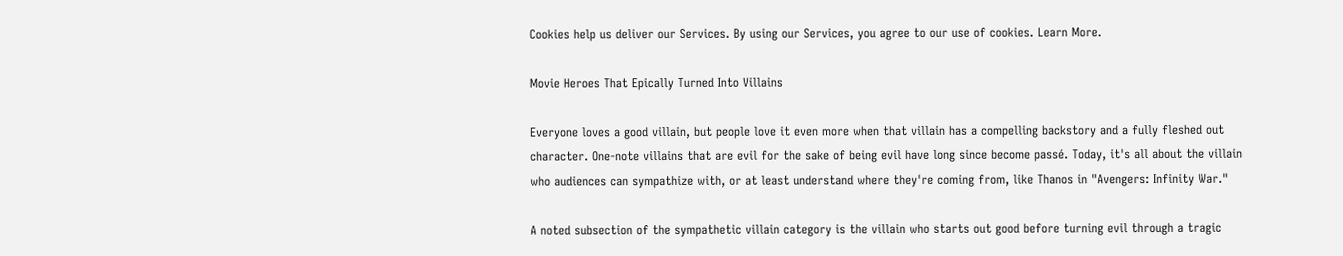Cookies help us deliver our Services. By using our Services, you agree to our use of cookies. Learn More.

Movie Heroes That Epically Turned Into Villains

Everyone loves a good villain, but people love it even more when that villain has a compelling backstory and a fully fleshed out character. One-note villains that are evil for the sake of being evil have long since become passé. Today, it's all about the villain who audiences can sympathize with, or at least understand where they're coming from, like Thanos in "Avengers: Infinity War."

A noted subsection of the sympathetic villain category is the villain who starts out good before turning evil through a tragic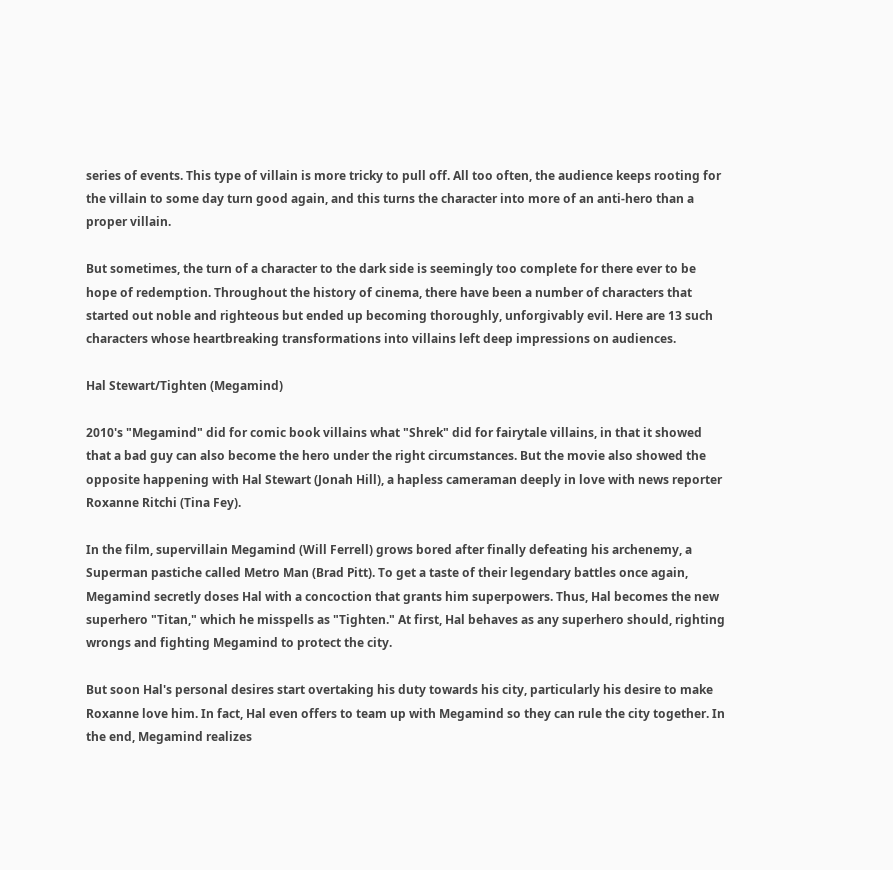series of events. This type of villain is more tricky to pull off. All too often, the audience keeps rooting for the villain to some day turn good again, and this turns the character into more of an anti-hero than a proper villain.

But sometimes, the turn of a character to the dark side is seemingly too complete for there ever to be hope of redemption. Throughout the history of cinema, there have been a number of characters that started out noble and righteous but ended up becoming thoroughly, unforgivably evil. Here are 13 such characters whose heartbreaking transformations into villains left deep impressions on audiences.

Hal Stewart/Tighten (Megamind)

2010's "Megamind" did for comic book villains what "Shrek" did for fairytale villains, in that it showed that a bad guy can also become the hero under the right circumstances. But the movie also showed the opposite happening with Hal Stewart (Jonah Hill), a hapless cameraman deeply in love with news reporter Roxanne Ritchi (Tina Fey).

In the film, supervillain Megamind (Will Ferrell) grows bored after finally defeating his archenemy, a Superman pastiche called Metro Man (Brad Pitt). To get a taste of their legendary battles once again, Megamind secretly doses Hal with a concoction that grants him superpowers. Thus, Hal becomes the new superhero "Titan," which he misspells as "Tighten." At first, Hal behaves as any superhero should, righting wrongs and fighting Megamind to protect the city.

But soon Hal's personal desires start overtaking his duty towards his city, particularly his desire to make Roxanne love him. In fact, Hal even offers to team up with Megamind so they can rule the city together. In the end, Megamind realizes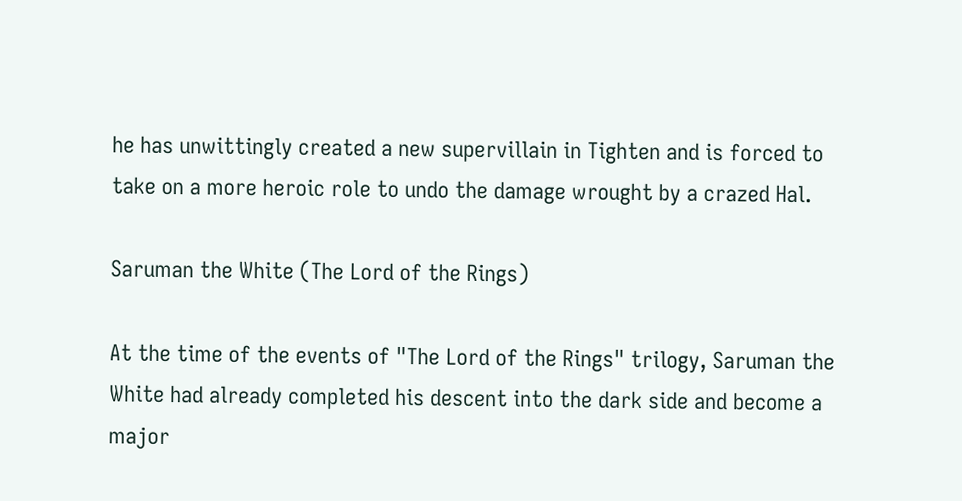he has unwittingly created a new supervillain in Tighten and is forced to take on a more heroic role to undo the damage wrought by a crazed Hal.

Saruman the White (The Lord of the Rings)

At the time of the events of "The Lord of the Rings" trilogy, Saruman the White had already completed his descent into the dark side and become a major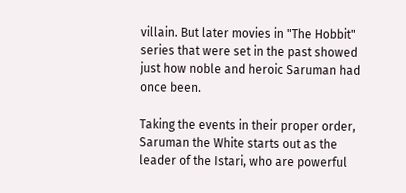villain. But later movies in "The Hobbit" series that were set in the past showed just how noble and heroic Saruman had once been.

Taking the events in their proper order, Saruman the White starts out as the leader of the Istari, who are powerful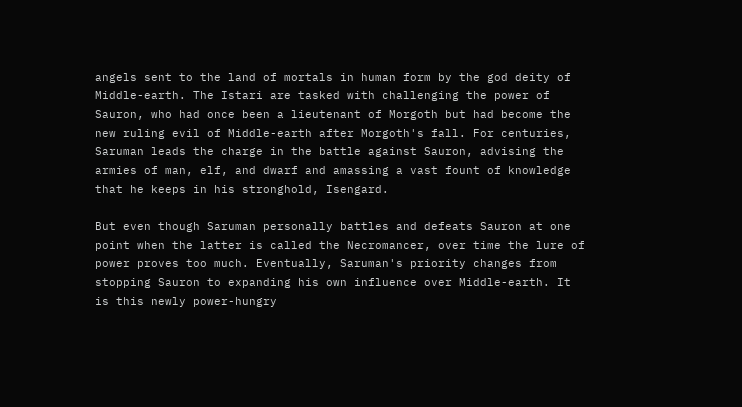angels sent to the land of mortals in human form by the god deity of Middle-earth. The Istari are tasked with challenging the power of Sauron, who had once been a lieutenant of Morgoth but had become the new ruling evil of Middle-earth after Morgoth's fall. For centuries, Saruman leads the charge in the battle against Sauron, advising the armies of man, elf, and dwarf and amassing a vast fount of knowledge that he keeps in his stronghold, Isengard.

But even though Saruman personally battles and defeats Sauron at one point when the latter is called the Necromancer, over time the lure of power proves too much. Eventually, Saruman's priority changes from stopping Sauron to expanding his own influence over Middle-earth. It is this newly power-hungry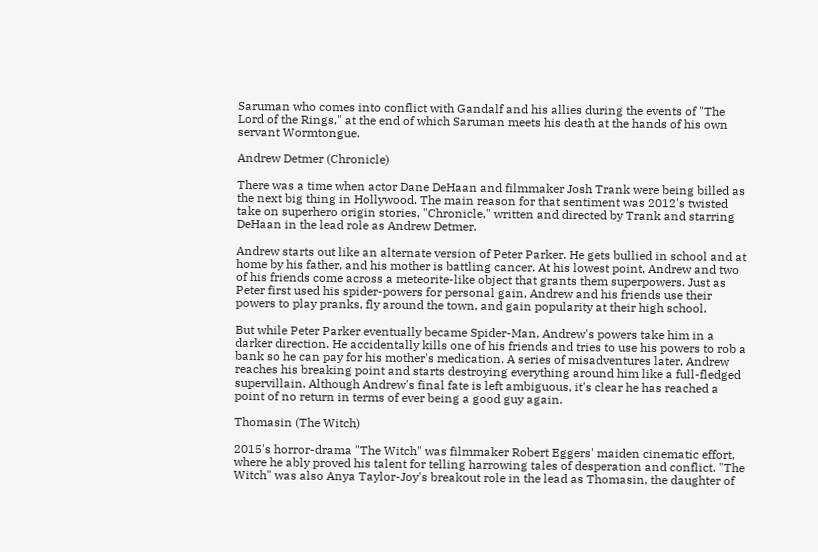Saruman who comes into conflict with Gandalf and his allies during the events of "The Lord of the Rings," at the end of which Saruman meets his death at the hands of his own servant Wormtongue.

Andrew Detmer (Chronicle)

There was a time when actor Dane DeHaan and filmmaker Josh Trank were being billed as the next big thing in Hollywood. The main reason for that sentiment was 2012's twisted take on superhero origin stories, "Chronicle," written and directed by Trank and starring DeHaan in the lead role as Andrew Detmer.

Andrew starts out like an alternate version of Peter Parker. He gets bullied in school and at home by his father, and his mother is battling cancer. At his lowest point, Andrew and two of his friends come across a meteorite-like object that grants them superpowers. Just as Peter first used his spider-powers for personal gain, Andrew and his friends use their powers to play pranks, fly around the town, and gain popularity at their high school.

But while Peter Parker eventually became Spider-Man, Andrew's powers take him in a darker direction. He accidentally kills one of his friends and tries to use his powers to rob a bank so he can pay for his mother's medication. A series of misadventures later, Andrew reaches his breaking point and starts destroying everything around him like a full-fledged supervillain. Although Andrew's final fate is left ambiguous, it's clear he has reached a point of no return in terms of ever being a good guy again.

Thomasin (The Witch)

2015's horror-drama "The Witch" was filmmaker Robert Eggers' maiden cinematic effort, where he ably proved his talent for telling harrowing tales of desperation and conflict. "The Witch" was also Anya Taylor-Joy's breakout role in the lead as Thomasin, the daughter of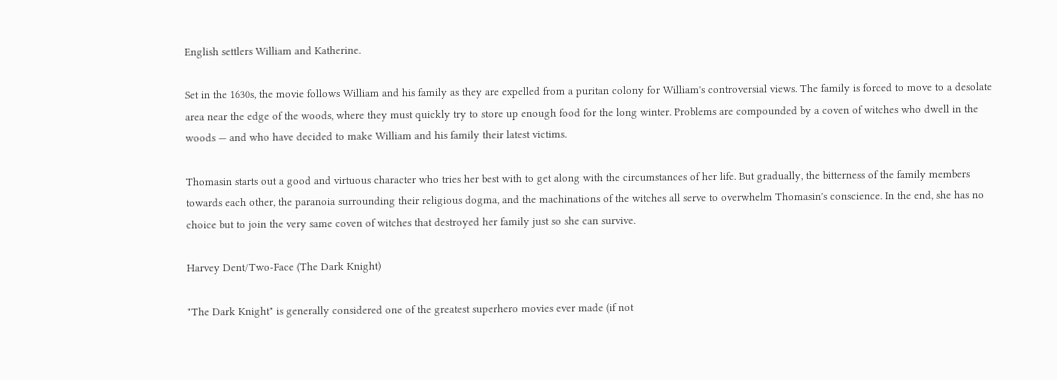English settlers William and Katherine.

Set in the 1630s, the movie follows William and his family as they are expelled from a puritan colony for William's controversial views. The family is forced to move to a desolate area near the edge of the woods, where they must quickly try to store up enough food for the long winter. Problems are compounded by a coven of witches who dwell in the woods — and who have decided to make William and his family their latest victims.

Thomasin starts out a good and virtuous character who tries her best with to get along with the circumstances of her life. But gradually, the bitterness of the family members towards each other, the paranoia surrounding their religious dogma, and the machinations of the witches all serve to overwhelm Thomasin's conscience. In the end, she has no choice but to join the very same coven of witches that destroyed her family just so she can survive.

Harvey Dent/Two-Face (The Dark Knight)

"The Dark Knight" is generally considered one of the greatest superhero movies ever made (if not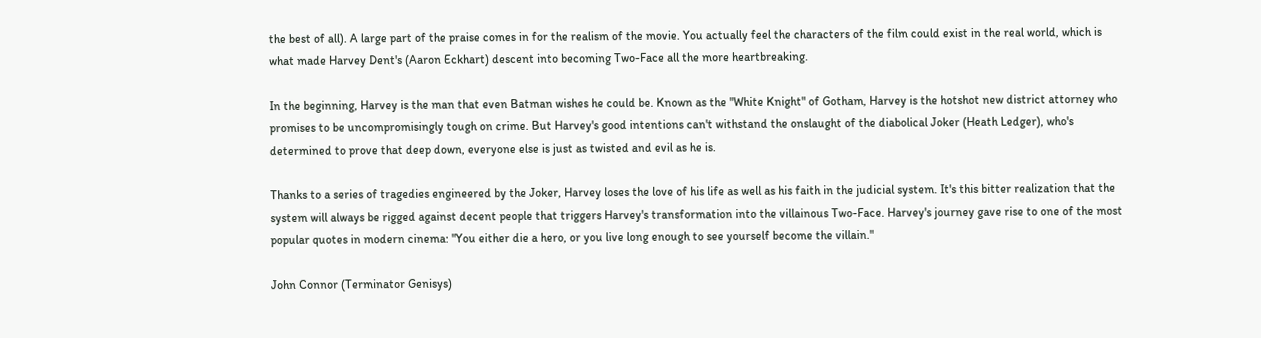the best of all). A large part of the praise comes in for the realism of the movie. You actually feel the characters of the film could exist in the real world, which is what made Harvey Dent's (Aaron Eckhart) descent into becoming Two-Face all the more heartbreaking.

In the beginning, Harvey is the man that even Batman wishes he could be. Known as the "White Knight" of Gotham, Harvey is the hotshot new district attorney who promises to be uncompromisingly tough on crime. But Harvey's good intentions can't withstand the onslaught of the diabolical Joker (Heath Ledger), who's determined to prove that deep down, everyone else is just as twisted and evil as he is.

Thanks to a series of tragedies engineered by the Joker, Harvey loses the love of his life as well as his faith in the judicial system. It's this bitter realization that the system will always be rigged against decent people that triggers Harvey's transformation into the villainous Two-Face. Harvey's journey gave rise to one of the most popular quotes in modern cinema: "You either die a hero, or you live long enough to see yourself become the villain."

John Connor (Terminator Genisys)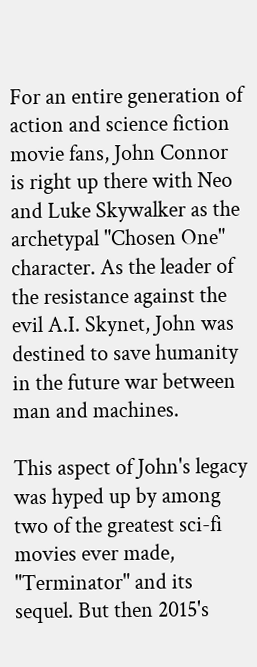For an entire generation of action and science fiction movie fans, John Connor is right up there with Neo and Luke Skywalker as the archetypal "Chosen One" character. As the leader of the resistance against the evil A.I. Skynet, John was destined to save humanity in the future war between man and machines.

This aspect of John's legacy was hyped up by among two of the greatest sci-fi movies ever made, "Terminator" and its sequel. But then 2015's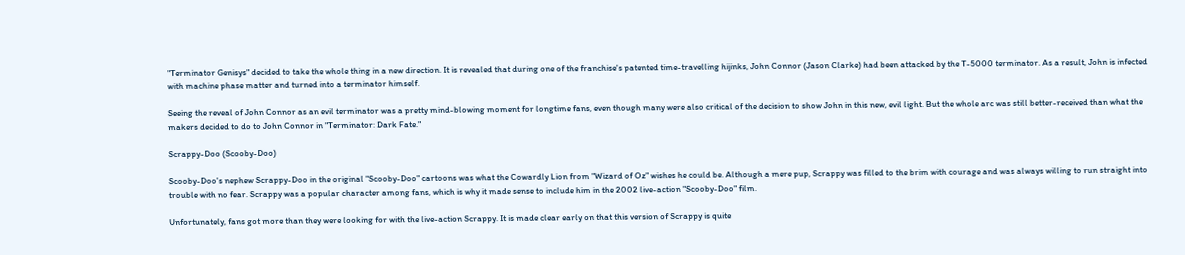"Terminator Genisys" decided to take the whole thing in a new direction. It is revealed that during one of the franchise's patented time-travelling hijinks, John Connor (Jason Clarke) had been attacked by the T-5000 terminator. As a result, John is infected with machine phase matter and turned into a terminator himself.

Seeing the reveal of John Connor as an evil terminator was a pretty mind-blowing moment for longtime fans, even though many were also critical of the decision to show John in this new, evil light. But the whole arc was still better-received than what the makers decided to do to John Connor in "Terminator: Dark Fate."

Scrappy-Doo (Scooby-Doo)

Scooby-Doo's nephew Scrappy-Doo in the original "Scooby-Doo" cartoons was what the Cowardly Lion from "Wizard of Oz" wishes he could be. Although a mere pup, Scrappy was filled to the brim with courage and was always willing to run straight into trouble with no fear. Scrappy was a popular character among fans, which is why it made sense to include him in the 2002 live-action "Scooby-Doo" film.

Unfortunately, fans got more than they were looking for with the live-action Scrappy. It is made clear early on that this version of Scrappy is quite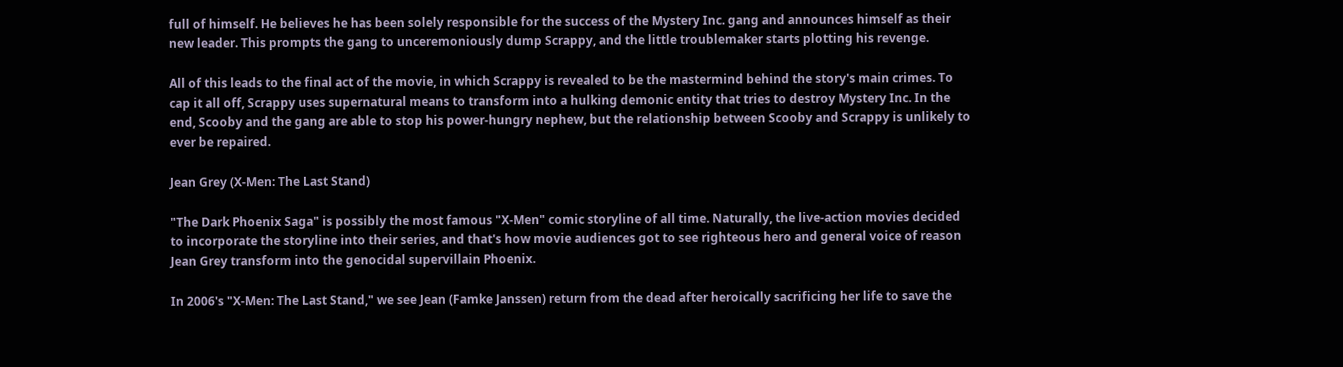full of himself. He believes he has been solely responsible for the success of the Mystery Inc. gang and announces himself as their new leader. This prompts the gang to unceremoniously dump Scrappy, and the little troublemaker starts plotting his revenge.

All of this leads to the final act of the movie, in which Scrappy is revealed to be the mastermind behind the story's main crimes. To cap it all off, Scrappy uses supernatural means to transform into a hulking demonic entity that tries to destroy Mystery Inc. In the end, Scooby and the gang are able to stop his power-hungry nephew, but the relationship between Scooby and Scrappy is unlikely to ever be repaired.

Jean Grey (X-Men: The Last Stand)

"The Dark Phoenix Saga" is possibly the most famous "X-Men" comic storyline of all time. Naturally, the live-action movies decided to incorporate the storyline into their series, and that's how movie audiences got to see righteous hero and general voice of reason Jean Grey transform into the genocidal supervillain Phoenix.

In 2006's "X-Men: The Last Stand," we see Jean (Famke Janssen) return from the dead after heroically sacrificing her life to save the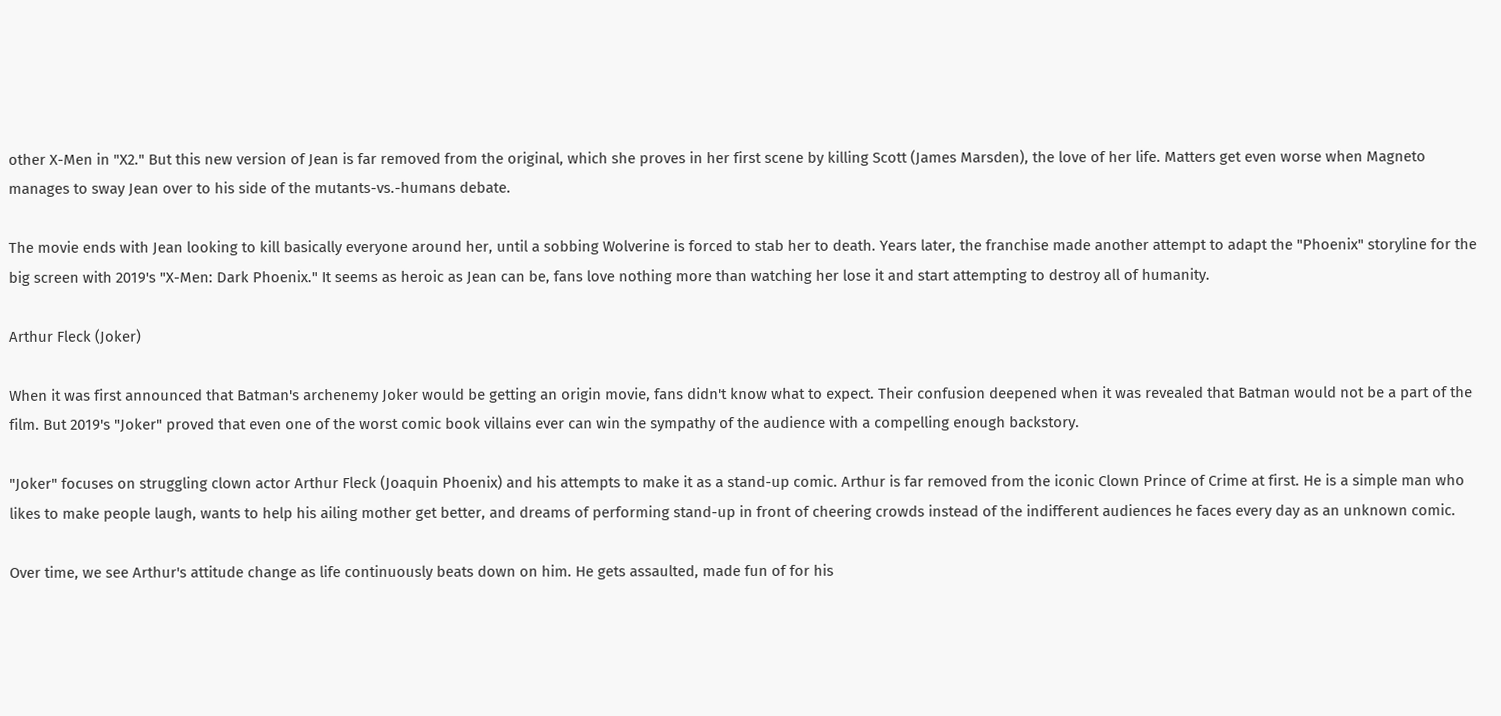other X-Men in "X2." But this new version of Jean is far removed from the original, which she proves in her first scene by killing Scott (James Marsden), the love of her life. Matters get even worse when Magneto manages to sway Jean over to his side of the mutants-vs.-humans debate.

The movie ends with Jean looking to kill basically everyone around her, until a sobbing Wolverine is forced to stab her to death. Years later, the franchise made another attempt to adapt the "Phoenix" storyline for the big screen with 2019's "X-Men: Dark Phoenix." It seems as heroic as Jean can be, fans love nothing more than watching her lose it and start attempting to destroy all of humanity.

Arthur Fleck (Joker)

When it was first announced that Batman's archenemy Joker would be getting an origin movie, fans didn't know what to expect. Their confusion deepened when it was revealed that Batman would not be a part of the film. But 2019's "Joker" proved that even one of the worst comic book villains ever can win the sympathy of the audience with a compelling enough backstory.

"Joker" focuses on struggling clown actor Arthur Fleck (Joaquin Phoenix) and his attempts to make it as a stand-up comic. Arthur is far removed from the iconic Clown Prince of Crime at first. He is a simple man who likes to make people laugh, wants to help his ailing mother get better, and dreams of performing stand-up in front of cheering crowds instead of the indifferent audiences he faces every day as an unknown comic.

Over time, we see Arthur's attitude change as life continuously beats down on him. He gets assaulted, made fun of for his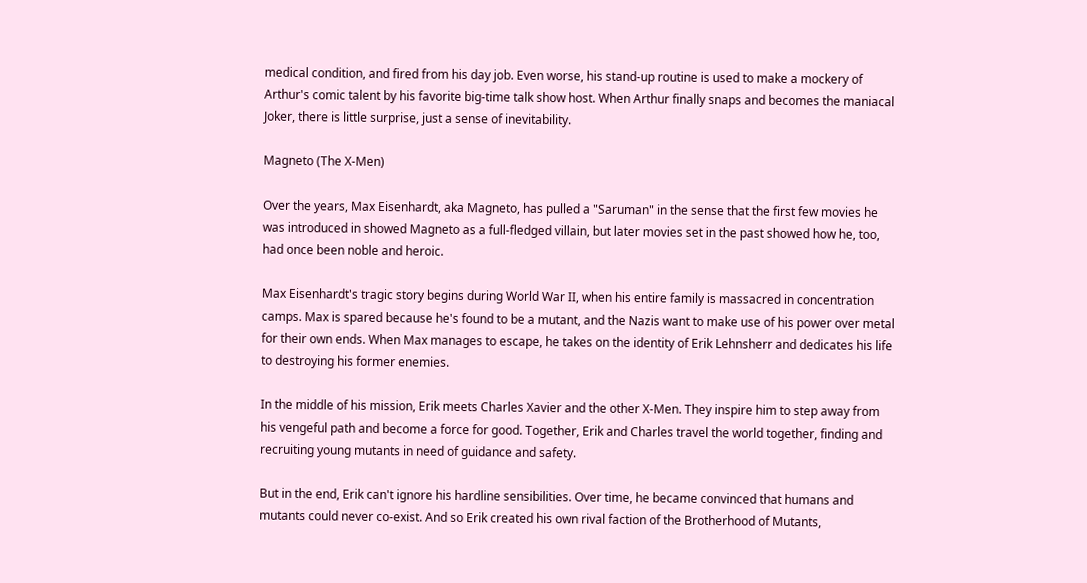medical condition, and fired from his day job. Even worse, his stand-up routine is used to make a mockery of Arthur's comic talent by his favorite big-time talk show host. When Arthur finally snaps and becomes the maniacal Joker, there is little surprise, just a sense of inevitability.

Magneto (The X-Men)

Over the years, Max Eisenhardt, aka Magneto, has pulled a "Saruman" in the sense that the first few movies he was introduced in showed Magneto as a full-fledged villain, but later movies set in the past showed how he, too, had once been noble and heroic.

Max Eisenhardt's tragic story begins during World War II, when his entire family is massacred in concentration camps. Max is spared because he's found to be a mutant, and the Nazis want to make use of his power over metal for their own ends. When Max manages to escape, he takes on the identity of Erik Lehnsherr and dedicates his life to destroying his former enemies.

In the middle of his mission, Erik meets Charles Xavier and the other X-Men. They inspire him to step away from his vengeful path and become a force for good. Together, Erik and Charles travel the world together, finding and recruiting young mutants in need of guidance and safety.

But in the end, Erik can't ignore his hardline sensibilities. Over time, he became convinced that humans and mutants could never co-exist. And so Erik created his own rival faction of the Brotherhood of Mutants,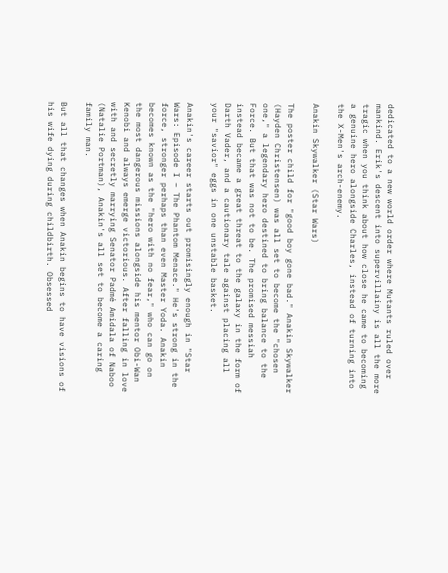dedicated to a new world order where Mutants ruled over mankind. Erik's descent into supervillainy is all the more tragic when you think about how close he came to becoming a genuine hero alongside Charles, instead of turning into the X-Men's arch-enemy.

Anakin Skywalker (Star Wars)

The poster child for "good boy gone bad." Anakin Skywalker (Hayden Christensen) was all set to become the "chosen one," a legendary hero destined to bring balance to the Force. But that was not to be. The promised messiah instead became a great threat to the galaxy in the form of Darth Vader, and a cautionary tale against placing all your "savior" eggs in one unstable basket.

Anakin's career starts out promisingly enough in "Star Wars: Episode I – The Phantom Menace." He's strong in the force, stronger perhaps than even Master Yoda. Anakin becomes known as the "hero with no fear," who can go on the most dangerous missions alongside his mentor Obi-Wan Kenobi and always emerge victorious. After falling in love with and secretly marrying Senator Padmé Amidala of Naboo (Natalie Portman), Anakin's all set to become a caring family man.

But all that changes when Anakin begins to have visions of his wife dying during childbirth. Obsessed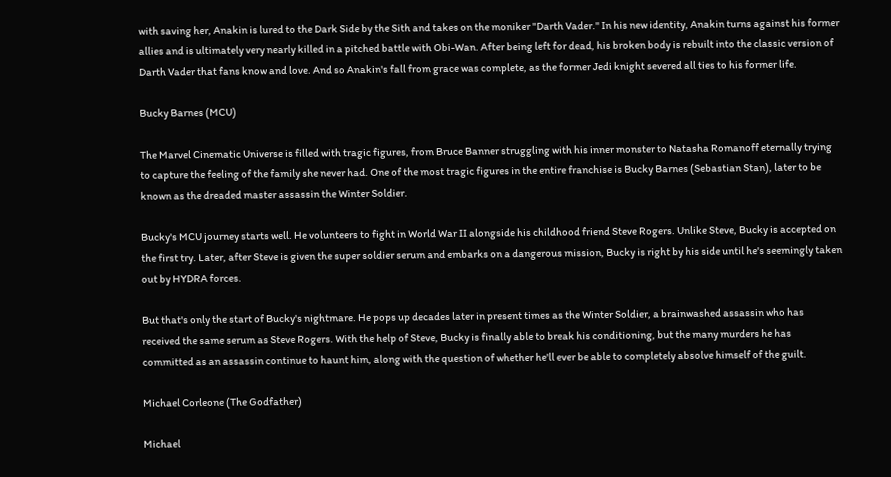with saving her, Anakin is lured to the Dark Side by the Sith and takes on the moniker "Darth Vader." In his new identity, Anakin turns against his former allies and is ultimately very nearly killed in a pitched battle with Obi-Wan. After being left for dead, his broken body is rebuilt into the classic version of Darth Vader that fans know and love. And so Anakin's fall from grace was complete, as the former Jedi knight severed all ties to his former life.

Bucky Barnes (MCU)

The Marvel Cinematic Universe is filled with tragic figures, from Bruce Banner struggling with his inner monster to Natasha Romanoff eternally trying to capture the feeling of the family she never had. One of the most tragic figures in the entire franchise is Bucky Barnes (Sebastian Stan), later to be known as the dreaded master assassin the Winter Soldier.

Bucky's MCU journey starts well. He volunteers to fight in World War II alongside his childhood friend Steve Rogers. Unlike Steve, Bucky is accepted on the first try. Later, after Steve is given the super soldier serum and embarks on a dangerous mission, Bucky is right by his side until he's seemingly taken out by HYDRA forces.

But that's only the start of Bucky's nightmare. He pops up decades later in present times as the Winter Soldier, a brainwashed assassin who has received the same serum as Steve Rogers. With the help of Steve, Bucky is finally able to break his conditioning, but the many murders he has committed as an assassin continue to haunt him, along with the question of whether he'll ever be able to completely absolve himself of the guilt.

Michael Corleone (The Godfather)

Michael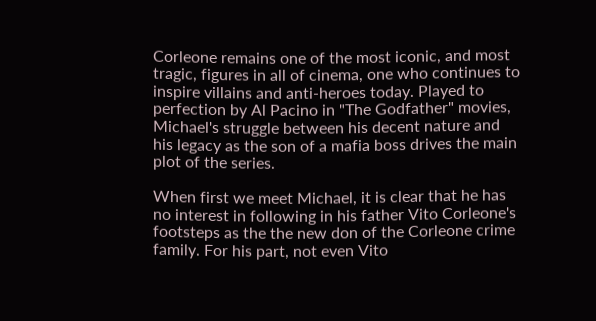Corleone remains one of the most iconic, and most tragic, figures in all of cinema, one who continues to inspire villains and anti-heroes today. Played to perfection by Al Pacino in "The Godfather" movies, Michael's struggle between his decent nature and his legacy as the son of a mafia boss drives the main plot of the series.

When first we meet Michael, it is clear that he has no interest in following in his father Vito Corleone's footsteps as the the new don of the Corleone crime family. For his part, not even Vito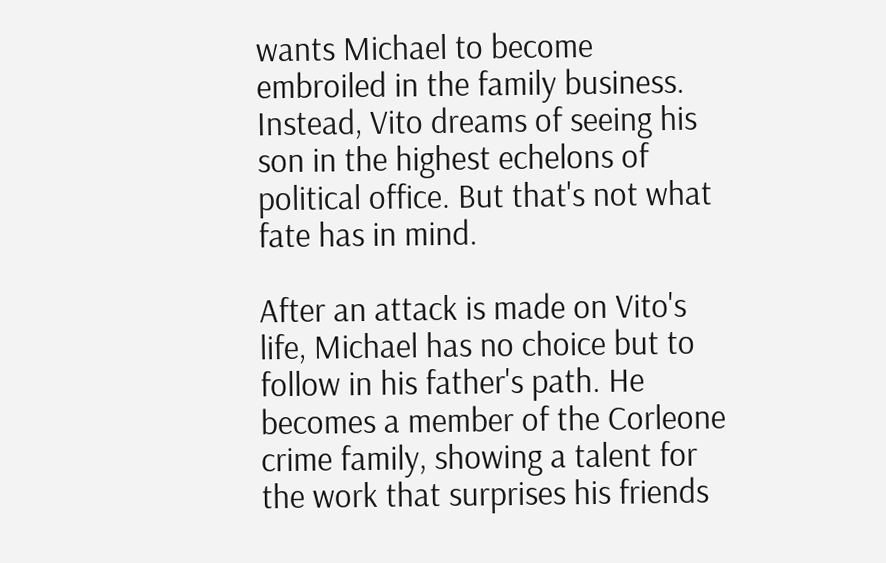wants Michael to become embroiled in the family business. Instead, Vito dreams of seeing his son in the highest echelons of political office. But that's not what fate has in mind.

After an attack is made on Vito's life, Michael has no choice but to follow in his father's path. He becomes a member of the Corleone crime family, showing a talent for the work that surprises his friends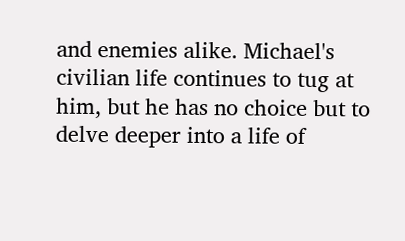and enemies alike. Michael's civilian life continues to tug at him, but he has no choice but to delve deeper into a life of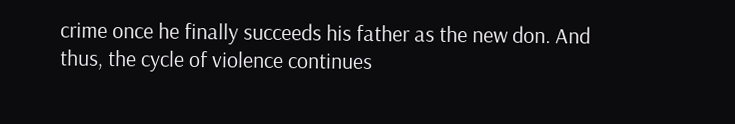crime once he finally succeeds his father as the new don. And thus, the cycle of violence continues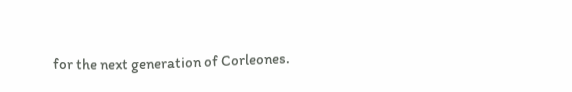for the next generation of Corleones.